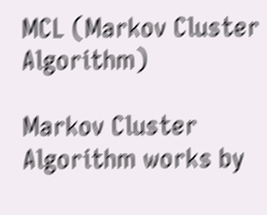MCL (Markov Cluster Algorithm)

Markov Cluster Algorithm works by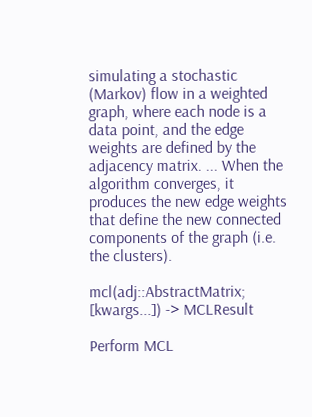simulating a stochastic (Markov) flow in a weighted graph, where each node is a data point, and the edge weights are defined by the adjacency matrix. ... When the algorithm converges, it produces the new edge weights that define the new connected components of the graph (i.e. the clusters).

mcl(adj::AbstractMatrix; [kwargs...]) -> MCLResult

Perform MCL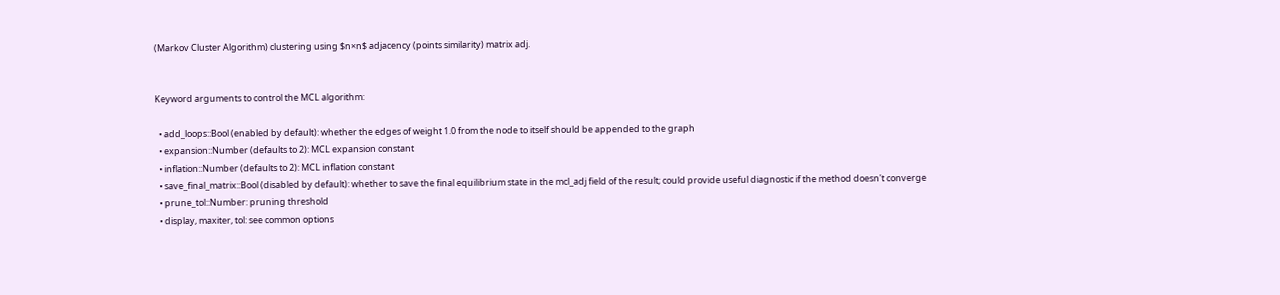(Markov Cluster Algorithm) clustering using $n×n$ adjacency (points similarity) matrix adj.


Keyword arguments to control the MCL algorithm:

  • add_loops::Bool (enabled by default): whether the edges of weight 1.0 from the node to itself should be appended to the graph
  • expansion::Number (defaults to 2): MCL expansion constant
  • inflation::Number (defaults to 2): MCL inflation constant
  • save_final_matrix::Bool (disabled by default): whether to save the final equilibrium state in the mcl_adj field of the result; could provide useful diagnostic if the method doesn't converge
  • prune_tol::Number: pruning threshold
  • display, maxiter, tol: see common options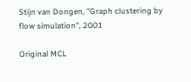Stijn van Dongen, "Graph clustering by flow simulation", 2001

Original MCL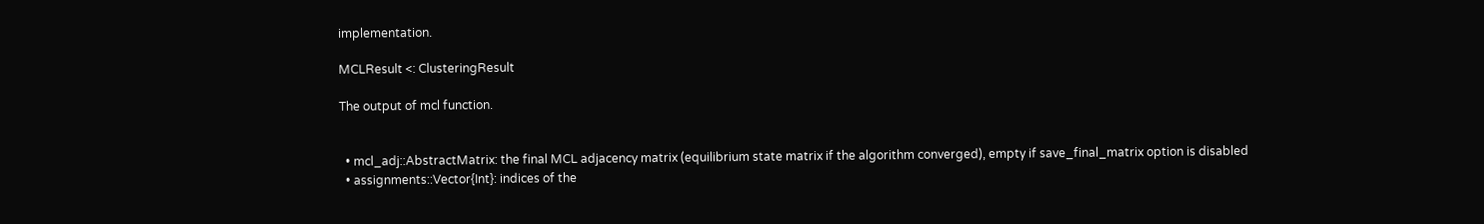implementation.

MCLResult <: ClusteringResult

The output of mcl function.


  • mcl_adj::AbstractMatrix: the final MCL adjacency matrix (equilibrium state matrix if the algorithm converged), empty if save_final_matrix option is disabled
  • assignments::Vector{Int}: indices of the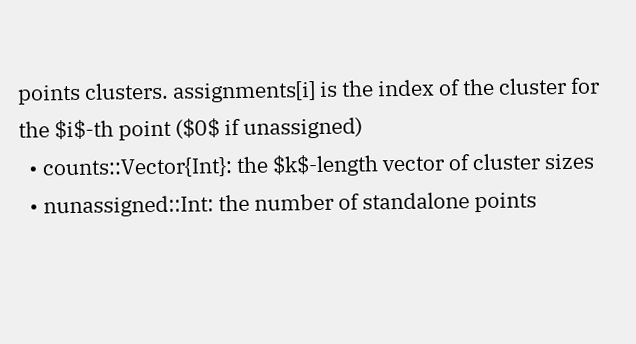points clusters. assignments[i] is the index of the cluster for the $i$-th point ($0$ if unassigned)
  • counts::Vector{Int}: the $k$-length vector of cluster sizes
  • nunassigned::Int: the number of standalone points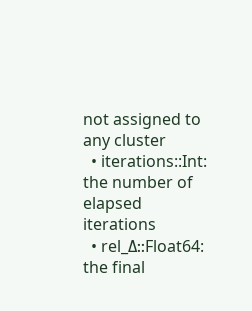not assigned to any cluster
  • iterations::Int: the number of elapsed iterations
  • rel_Δ::Float64: the final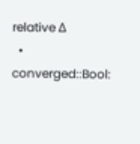relative Δ
  • converged::Bool: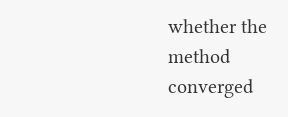whether the method converged